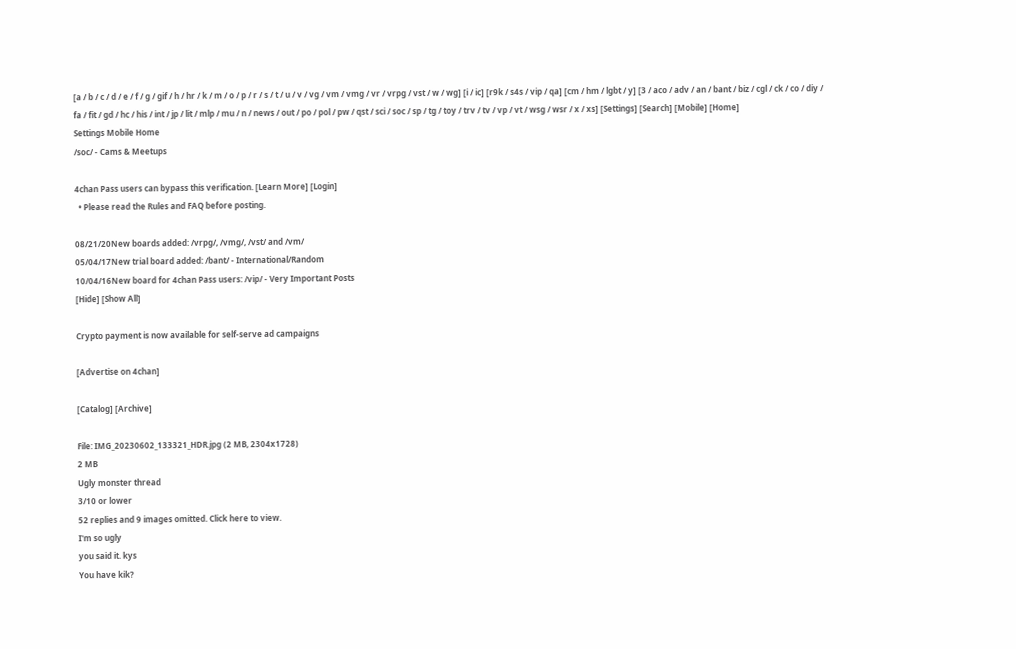[a / b / c / d / e / f / g / gif / h / hr / k / m / o / p / r / s / t / u / v / vg / vm / vmg / vr / vrpg / vst / w / wg] [i / ic] [r9k / s4s / vip / qa] [cm / hm / lgbt / y] [3 / aco / adv / an / bant / biz / cgl / ck / co / diy / fa / fit / gd / hc / his / int / jp / lit / mlp / mu / n / news / out / po / pol / pw / qst / sci / soc / sp / tg / toy / trv / tv / vp / vt / wsg / wsr / x / xs] [Settings] [Search] [Mobile] [Home]
Settings Mobile Home
/soc/ - Cams & Meetups

4chan Pass users can bypass this verification. [Learn More] [Login]
  • Please read the Rules and FAQ before posting.

08/21/20New boards added: /vrpg/, /vmg/, /vst/ and /vm/
05/04/17New trial board added: /bant/ - International/Random
10/04/16New board for 4chan Pass users: /vip/ - Very Important Posts
[Hide] [Show All]

Crypto payment is now available for self-serve ad campaigns

[Advertise on 4chan]

[Catalog] [Archive]

File: IMG_20230602_133321_HDR.jpg (2 MB, 2304x1728)
2 MB
Ugly monster thread
3/10 or lower
52 replies and 9 images omitted. Click here to view.
I'm so ugly
you said it. kys
You have kik?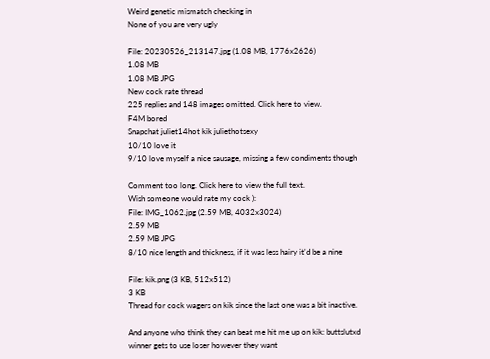Weird genetic mismatch checking in
None of you are very ugly

File: 20230526_213147.jpg (1.08 MB, 1776x2626)
1.08 MB
1.08 MB JPG
New cock rate thread
225 replies and 148 images omitted. Click here to view.
F4M bored
Snapchat juliet14hot kik juliethotsexy
10/10 love it
9/10 love myself a nice sausage, missing a few condiments though

Comment too long. Click here to view the full text.
Wish someone would rate my cock ):
File: IMG_1062.jpg (2.59 MB, 4032x3024)
2.59 MB
2.59 MB JPG
8/10 nice length and thickness, if it was less hairy it'd be a nine

File: kik.png (3 KB, 512x512)
3 KB
Thread for cock wagers on kik since the last one was a bit inactive.

And anyone who think they can beat me hit me up on kik: buttslutxd
winner gets to use loser however they want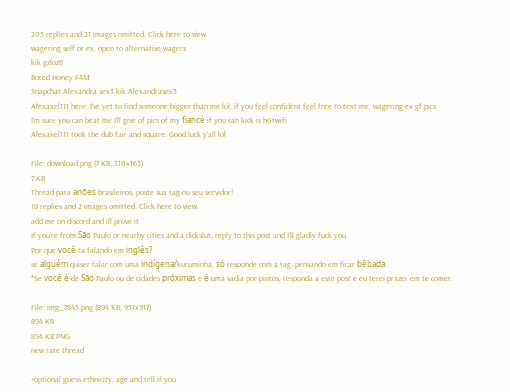205 replies and 21 images omitted. Click here to view.
wagering self or ex, open to alternative wagers
kik gzloz8
Bored Honey F4M
Snapchat Alexandra.sex3 kik Alexandrasex3
Alexaxel111 here, I've yet to find someone bigger than me lol, if you feel confident feel free to text me, wagering ex gf pics
I’m sure you can beat me I’ll give of pics of my fiancé if you can kick is h0twifi
Alexaxel111 took the dub fair and square. Good luck y’all lol

File: download.png (7 KB, 310x163)
7 KB
Thread para anões brasileiros, poste sua tag ou seu servidor!
18 replies and 2 images omitted. Click here to view.
add me on discord and ill prove it
If you're from São Paulo or nearby cities and a dickslut, reply to this post and I'll gladly fuck you.
Por que você ta falando em inglês?
se alguém quiser falar com uma indígena/kuruminha, só responde com a tag. pensando em ficar bêbada.
*Se você é de São Paulo ou de cidades próximas e é uma vadia por pintos, responda a este post e eu terei prazer em te comer.

File: img_7845.png (894 KB, 951x917)
894 KB
894 KB PNG
new rate thread

+optional guess ethnicity, age and tell if you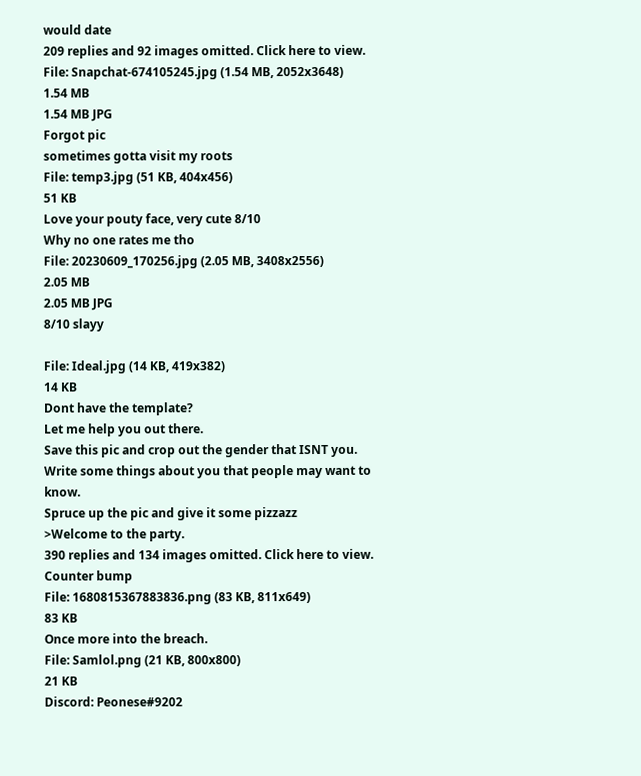would date
209 replies and 92 images omitted. Click here to view.
File: Snapchat-674105245.jpg (1.54 MB, 2052x3648)
1.54 MB
1.54 MB JPG
Forgot pic
sometimes gotta visit my roots
File: temp3.jpg (51 KB, 404x456)
51 KB
Love your pouty face, very cute 8/10
Why no one rates me tho
File: 20230609_170256.jpg (2.05 MB, 3408x2556)
2.05 MB
2.05 MB JPG
8/10 slayy

File: Ideal.jpg (14 KB, 419x382)
14 KB
Dont have the template?
Let me help you out there.
Save this pic and crop out the gender that ISNT you.
Write some things about you that people may want to know.
Spruce up the pic and give it some pizzazz
>Welcome to the party.
390 replies and 134 images omitted. Click here to view.
Counter bump
File: 1680815367883836.png (83 KB, 811x649)
83 KB
Once more into the breach.
File: Samlol.png (21 KB, 800x800)
21 KB
Discord: Peonese#9202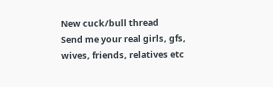New cuck/bull thread
Send me your real girls, gfs, wives, friends, relatives etc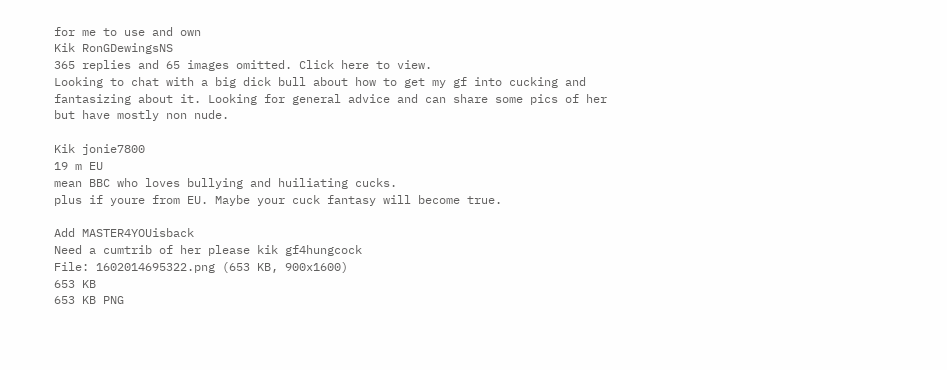for me to use and own
Kik RonGDewingsNS
365 replies and 65 images omitted. Click here to view.
Looking to chat with a big dick bull about how to get my gf into cucking and fantasizing about it. Looking for general advice and can share some pics of her but have mostly non nude.

Kik jonie7800
19 m EU
mean BBC who loves bullying and huiliating cucks.
plus if youre from EU. Maybe your cuck fantasy will become true.

Add MASTER4YOUisback
Need a cumtrib of her please kik gf4hungcock
File: 1602014695322.png (653 KB, 900x1600)
653 KB
653 KB PNG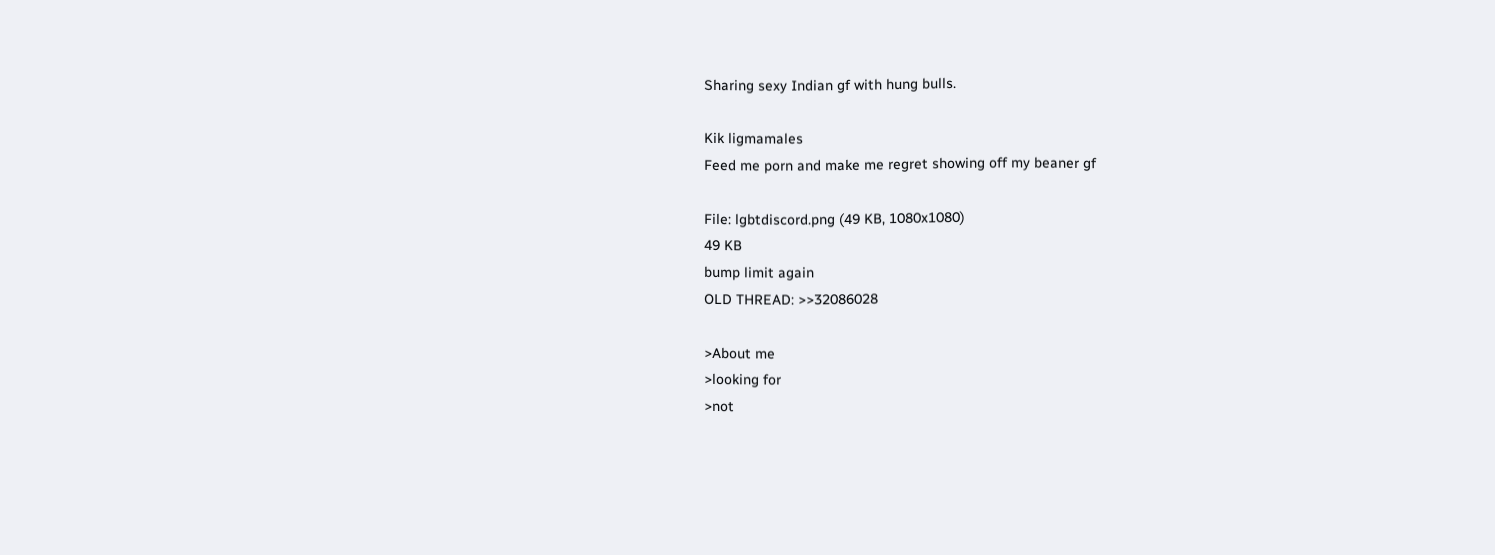Sharing sexy Indian gf with hung bulls.

Kik ligmamales
Feed me porn and make me regret showing off my beaner gf

File: lgbtdiscord.png (49 KB, 1080x1080)
49 KB
bump limit again
OLD THREAD: >>32086028

>About me
>looking for
>not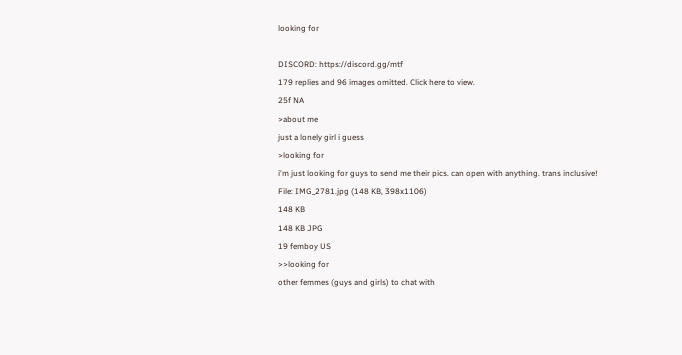looking for

DISCORD: https://discord.gg/mtf
179 replies and 96 images omitted. Click here to view.
25f NA
>about me
just a lonely girl i guess
>looking for
i'm just looking for guys to send me their pics. can open with anything. trans inclusive!
File: IMG_2781.jpg (148 KB, 398x1106)
148 KB
148 KB JPG
19 femboy US
>>looking for
other femmes (guys and girls) to chat with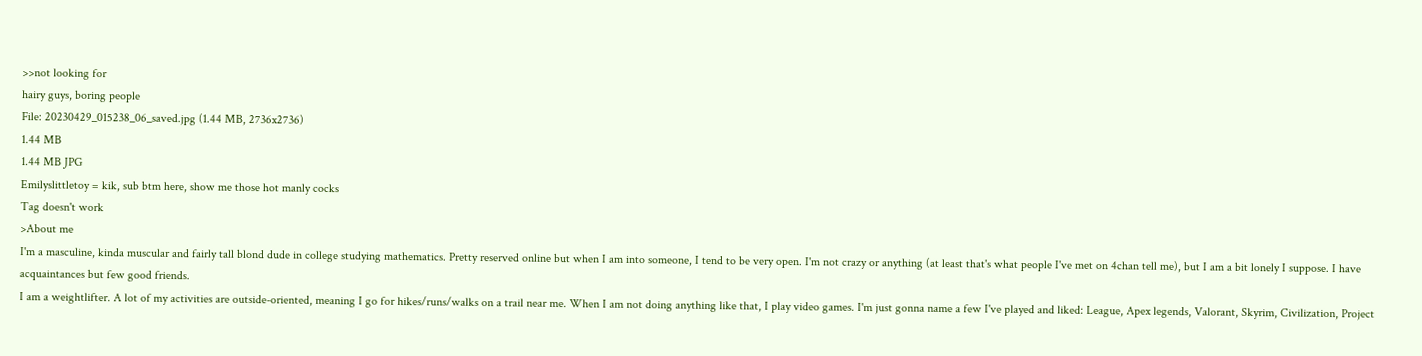>>not looking for
hairy guys, boring people
File: 20230429_015238_06_saved.jpg (1.44 MB, 2736x2736)
1.44 MB
1.44 MB JPG
Emilyslittletoy = kik, sub btm here, show me those hot manly cocks
Tag doesn't work
>About me
I'm a masculine, kinda muscular and fairly tall blond dude in college studying mathematics. Pretty reserved online but when I am into someone, I tend to be very open. I'm not crazy or anything (at least that's what people I've met on 4chan tell me), but I am a bit lonely I suppose. I have acquaintances but few good friends.
I am a weightlifter. A lot of my activities are outside-oriented, meaning I go for hikes/runs/walks on a trail near me. When I am not doing anything like that, I play video games. I'm just gonna name a few I've played and liked: League, Apex legends, Valorant, Skyrim, Civilization, Project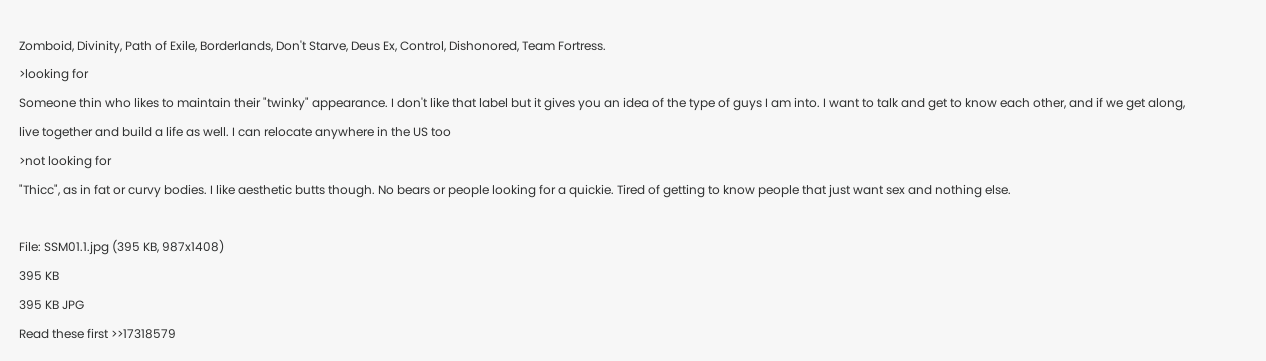Zomboid, Divinity, Path of Exile, Borderlands, Don't Starve, Deus Ex, Control, Dishonored, Team Fortress.
>looking for
Someone thin who likes to maintain their "twinky" appearance. I don't like that label but it gives you an idea of the type of guys I am into. I want to talk and get to know each other, and if we get along, live together and build a life as well. I can relocate anywhere in the US too
>not looking for
"Thicc", as in fat or curvy bodies. I like aesthetic butts though. No bears or people looking for a quickie. Tired of getting to know people that just want sex and nothing else.

File: SSM01.1.jpg (395 KB, 987x1408)
395 KB
395 KB JPG
Read these first >>17318579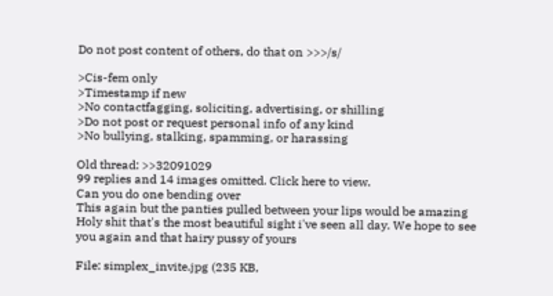Do not post content of others, do that on >>>/s/

>Cis-fem only
>Timestamp if new
>No contactfagging, soliciting, advertising, or shilling
>Do not post or request personal info of any kind
>No bullying, stalking, spamming, or harassing

Old thread: >>32091029
99 replies and 14 images omitted. Click here to view.
Can you do one bending over
This again but the panties pulled between your lips would be amazing
Holy shit that's the most beautiful sight i've seen all day. We hope to see you again and that hairy pussy of yours

File: simplex_invite.jpg (235 KB,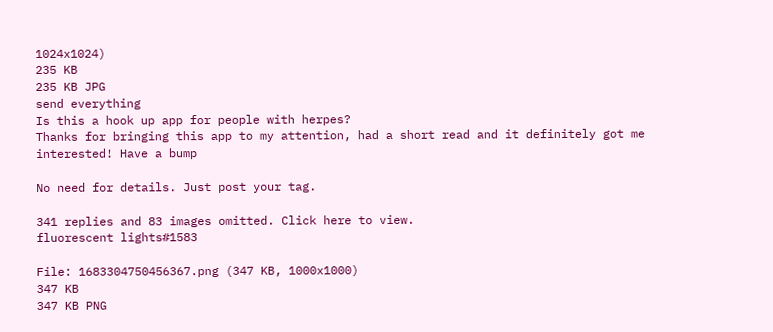1024x1024)
235 KB
235 KB JPG
send everything
Is this a hook up app for people with herpes?
Thanks for bringing this app to my attention, had a short read and it definitely got me interested! Have a bump

No need for details. Just post your tag.

341 replies and 83 images omitted. Click here to view.
fluorescent lights#1583

File: 1683304750456367.png (347 KB, 1000x1000)
347 KB
347 KB PNG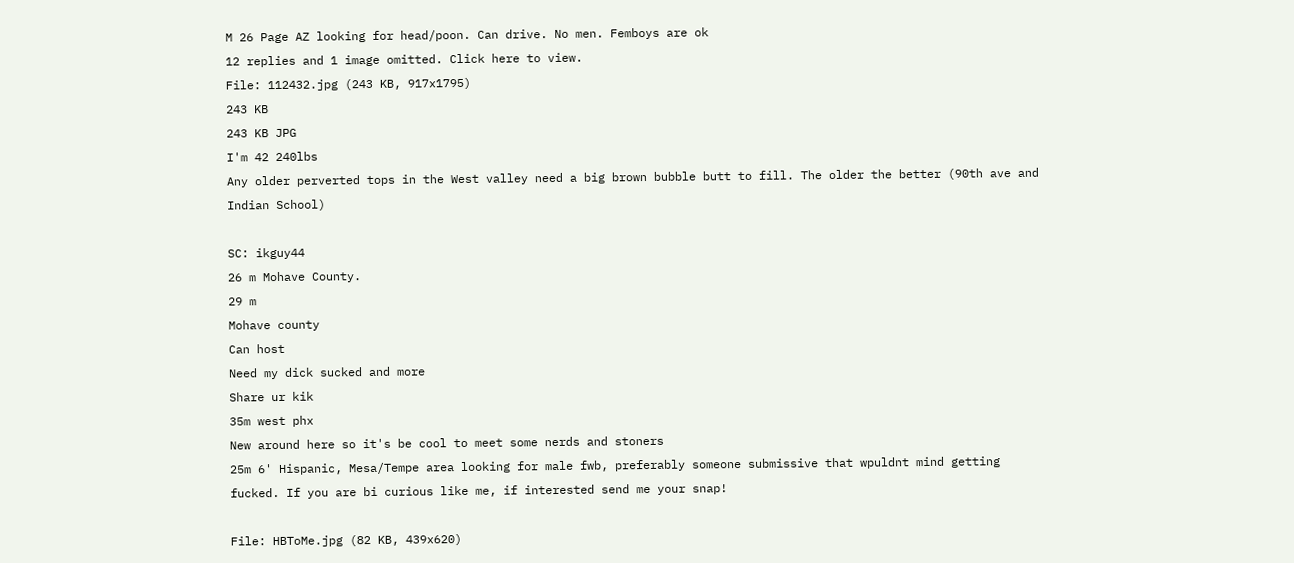M 26 Page AZ looking for head/poon. Can drive. No men. Femboys are ok
12 replies and 1 image omitted. Click here to view.
File: 112432.jpg (243 KB, 917x1795)
243 KB
243 KB JPG
I'm 42 240lbs
Any older perverted tops in the West valley need a big brown bubble butt to fill. The older the better (90th ave and Indian School)

SC: ikguy44
26 m Mohave County.
29 m
Mohave county
Can host
Need my dick sucked and more
Share ur kik
35m west phx
New around here so it's be cool to meet some nerds and stoners
25m 6' Hispanic, Mesa/Tempe area looking for male fwb, preferably someone submissive that wpuldnt mind getting fucked. If you are bi curious like me, if interested send me your snap!

File: HBToMe.jpg (82 KB, 439x620)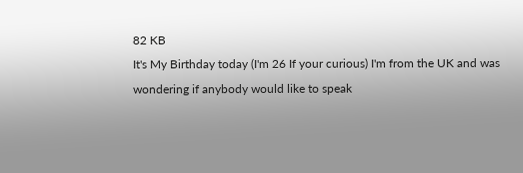82 KB
It's My Birthday today (I'm 26 If your curious) I'm from the UK and was wondering if anybody would like to speak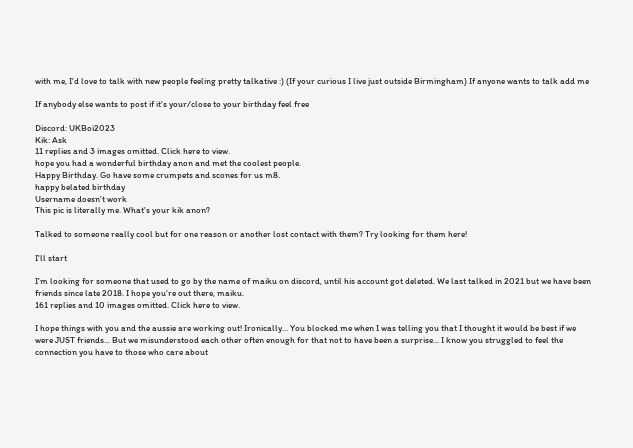with me, I'd love to talk with new people feeling pretty talkative :) (If your curious I live just outside Birmingham) If anyone wants to talk add me

If anybody else wants to post if it's your/close to your birthday feel free

Discord: UKBoi2023
Kik: Ask
11 replies and 3 images omitted. Click here to view.
hope you had a wonderful birthday anon and met the coolest people.
Happy Birthday. Go have some crumpets and scones for us m8.
happy belated birthday
Username doesn't work
This pic is literally me. What's your kik anon?

Talked to someone really cool but for one reason or another lost contact with them? Try looking for them here!

I'll start

I'm looking for someone that used to go by the name of maiku on discord, until his account got deleted. We last talked in 2021 but we have been friends since late 2018. I hope you're out there, maiku.
161 replies and 10 images omitted. Click here to view.

I hope things with you and the aussie are working out! Ironically... You blocked me when I was telling you that I thought it would be best if we were JUST friends... But we misunderstood each other often enough for that not to have been a surprise... I know you struggled to feel the connection you have to those who care about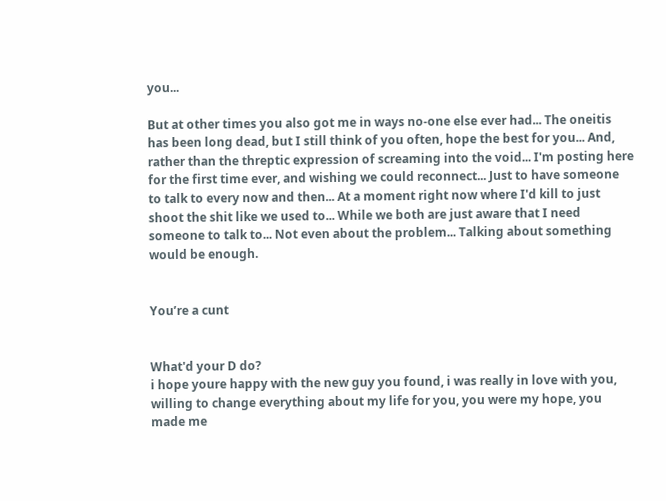you...

But at other times you also got me in ways no-one else ever had... The oneitis has been long dead, but I still think of you often, hope the best for you... And, rather than the threptic expression of screaming into the void... I'm posting here for the first time ever, and wishing we could reconnect... Just to have someone to talk to every now and then... At a moment right now where I'd kill to just shoot the shit like we used to... While we both are just aware that I need someone to talk to... Not even about the problem... Talking about something would be enough.


You’re a cunt


What'd your D do?
i hope youre happy with the new guy you found, i was really in love with you, willing to change everything about my life for you, you were my hope, you made me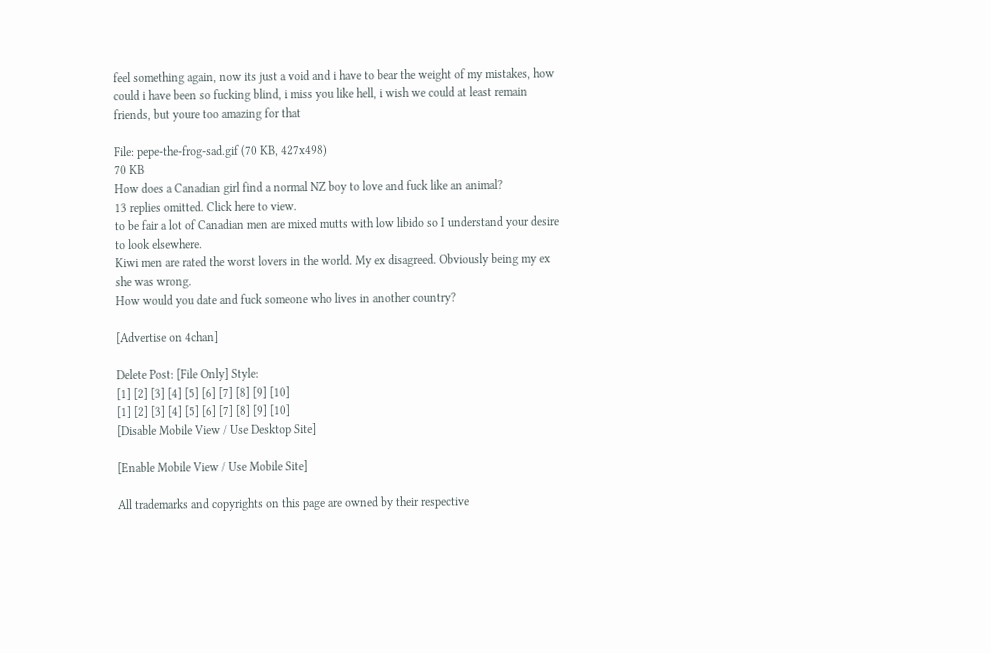feel something again, now its just a void and i have to bear the weight of my mistakes, how could i have been so fucking blind, i miss you like hell, i wish we could at least remain friends, but youre too amazing for that

File: pepe-the-frog-sad.gif (70 KB, 427x498)
70 KB
How does a Canadian girl find a normal NZ boy to love and fuck like an animal?
13 replies omitted. Click here to view.
to be fair a lot of Canadian men are mixed mutts with low libido so I understand your desire to look elsewhere.
Kiwi men are rated the worst lovers in the world. My ex disagreed. Obviously being my ex she was wrong.
How would you date and fuck someone who lives in another country?

[Advertise on 4chan]

Delete Post: [File Only] Style:
[1] [2] [3] [4] [5] [6] [7] [8] [9] [10]
[1] [2] [3] [4] [5] [6] [7] [8] [9] [10]
[Disable Mobile View / Use Desktop Site]

[Enable Mobile View / Use Mobile Site]

All trademarks and copyrights on this page are owned by their respective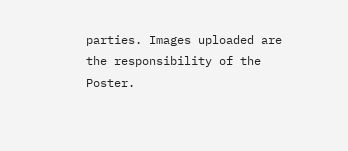parties. Images uploaded are the responsibility of the Poster.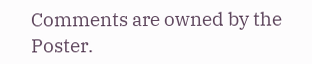Comments are owned by the Poster.